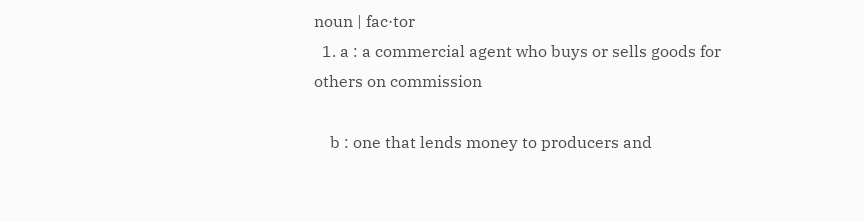noun | fac·tor
  1. a : a commercial agent who buys or sells goods for others on commission

    b : one that lends money to producers and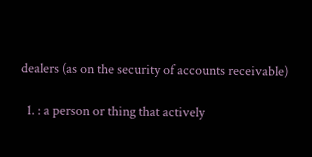dealers (as on the security of accounts receivable)

  1. : a person or thing that actively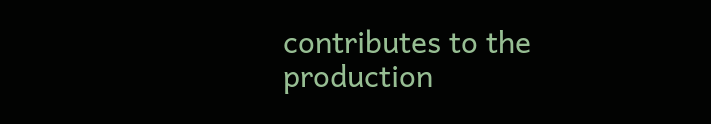contributes to the production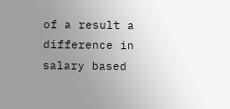of a result a difference in salary based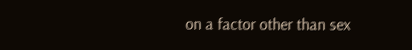on a factor other than sex